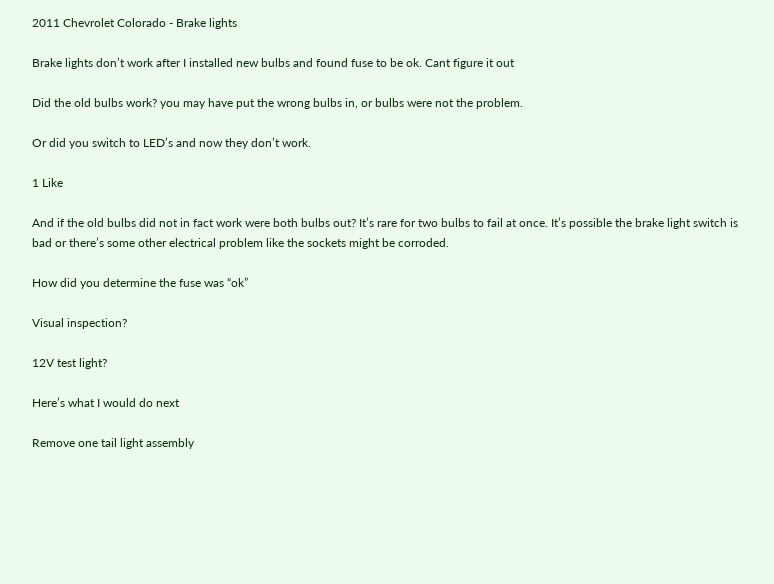2011 Chevrolet Colorado - Brake lights

Brake lights don’t work after I installed new bulbs and found fuse to be ok. Cant figure it out

Did the old bulbs work? you may have put the wrong bulbs in, or bulbs were not the problem.

Or did you switch to LED’s and now they don’t work.

1 Like

And if the old bulbs did not in fact work were both bulbs out? It’s rare for two bulbs to fail at once. It’s possible the brake light switch is bad or there’s some other electrical problem like the sockets might be corroded.

How did you determine the fuse was “ok”

Visual inspection?

12V test light?

Here’s what I would do next

Remove one tail light assembly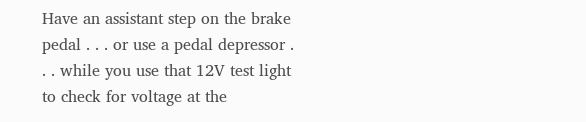Have an assistant step on the brake pedal . . . or use a pedal depressor . . . while you use that 12V test light to check for voltage at the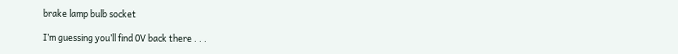brake lamp bulb socket

I’m guessing you’ll find 0V back there . . .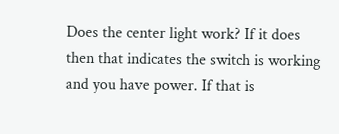Does the center light work? If it does then that indicates the switch is working and you have power. If that is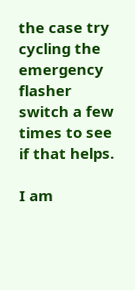the case try cycling the emergency flasher switch a few times to see if that helps.

I am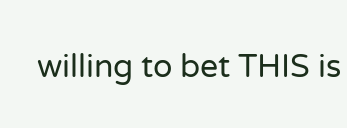willing to bet THIS is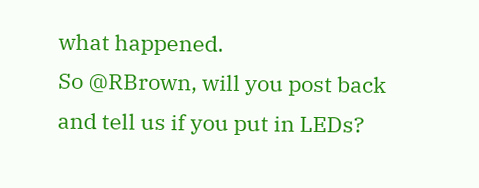what happened.
So @RBrown, will you post back and tell us if you put in LEDs?